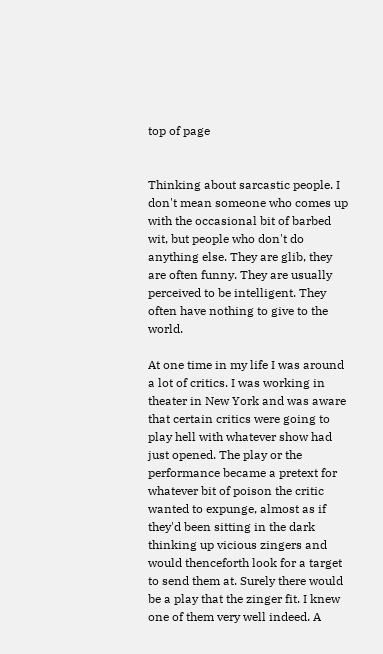top of page


Thinking about sarcastic people. I don't mean someone who comes up with the occasional bit of barbed wit, but people who don't do anything else. They are glib, they are often funny. They are usually perceived to be intelligent. They often have nothing to give to the world.

At one time in my life I was around a lot of critics. I was working in theater in New York and was aware that certain critics were going to play hell with whatever show had just opened. The play or the performance became a pretext for whatever bit of poison the critic wanted to expunge, almost as if they'd been sitting in the dark thinking up vicious zingers and would thenceforth look for a target to send them at. Surely there would be a play that the zinger fit. I knew one of them very well indeed. A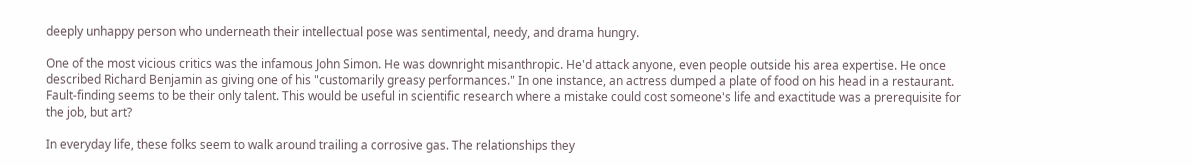deeply unhappy person who underneath their intellectual pose was sentimental, needy, and drama hungry.

One of the most vicious critics was the infamous John Simon. He was downright misanthropic. He'd attack anyone, even people outside his area expertise. He once described Richard Benjamin as giving one of his "customarily greasy performances." In one instance, an actress dumped a plate of food on his head in a restaurant. Fault-finding seems to be their only talent. This would be useful in scientific research where a mistake could cost someone's life and exactitude was a prerequisite for the job, but art?

In everyday life, these folks seem to walk around trailing a corrosive gas. The relationships they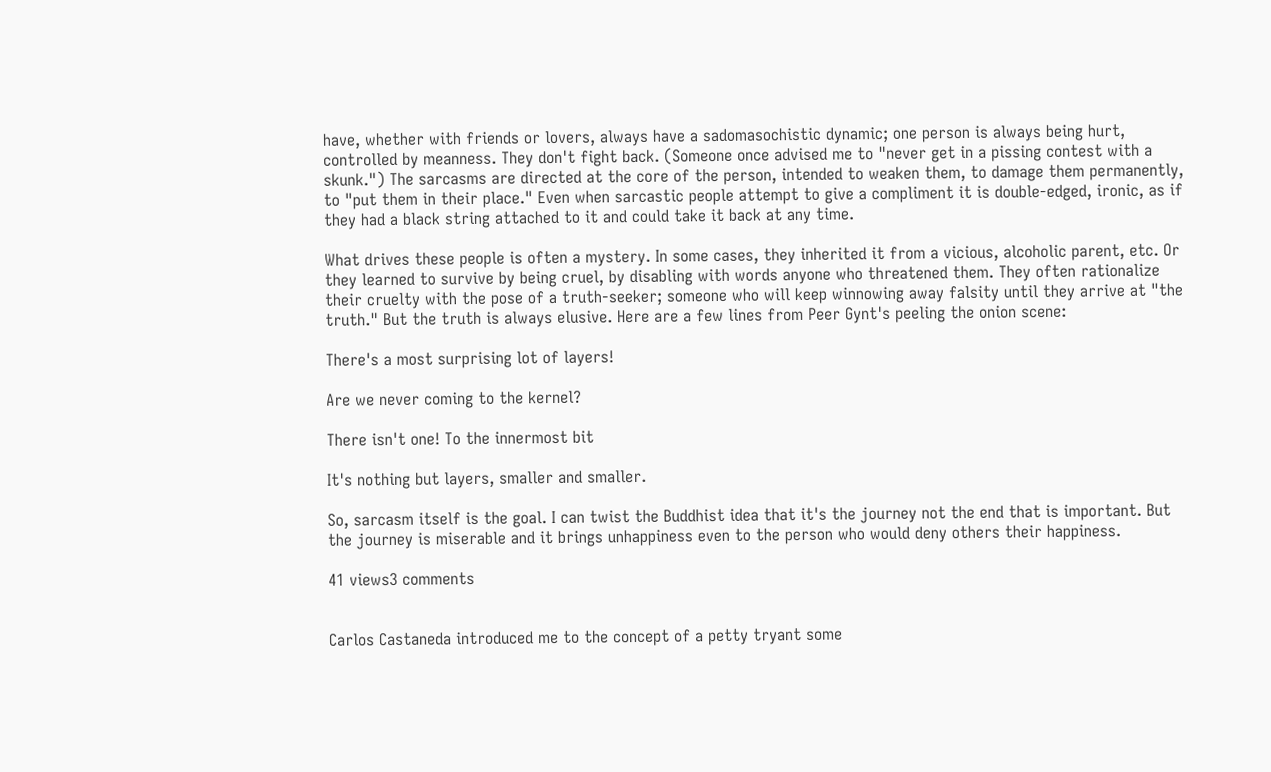have, whether with friends or lovers, always have a sadomasochistic dynamic; one person is always being hurt, controlled by meanness. They don't fight back. (Someone once advised me to "never get in a pissing contest with a skunk.") The sarcasms are directed at the core of the person, intended to weaken them, to damage them permanently, to "put them in their place." Even when sarcastic people attempt to give a compliment it is double-edged, ironic, as if they had a black string attached to it and could take it back at any time.

What drives these people is often a mystery. In some cases, they inherited it from a vicious, alcoholic parent, etc. Or they learned to survive by being cruel, by disabling with words anyone who threatened them. They often rationalize their cruelty with the pose of a truth-seeker; someone who will keep winnowing away falsity until they arrive at "the truth." But the truth is always elusive. Here are a few lines from Peer Gynt's peeling the onion scene:

There's a most surprising lot of layers!

Are we never coming to the kernel?

There isn't one! To the innermost bit

It's nothing but layers, smaller and smaller.

So, sarcasm itself is the goal. I can twist the Buddhist idea that it's the journey not the end that is important. But the journey is miserable and it brings unhappiness even to the person who would deny others their happiness.

41 views3 comments


Carlos Castaneda introduced me to the concept of a petty tryant some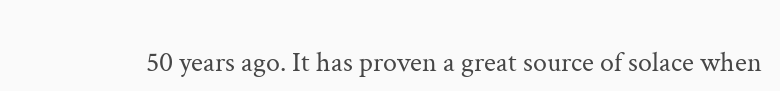50 years ago. It has proven a great source of solace when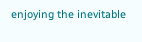enjoying the inevitable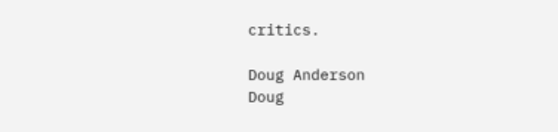critics.

Doug Anderson
Doug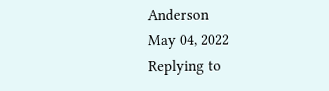Anderson
May 04, 2022
Replying to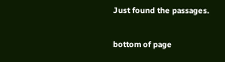Just found the passages.

bottom of page